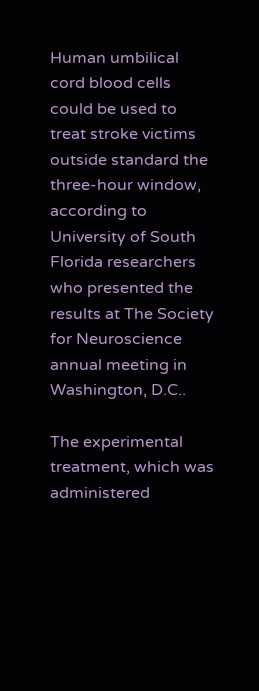Human umbilical cord blood cells could be used to treat stroke victims outside standard the three-hour window, according to University of South Florida researchers who presented the results at The Society for Neuroscience annual meeting in Washington, D.C..

The experimental treatment, which was administered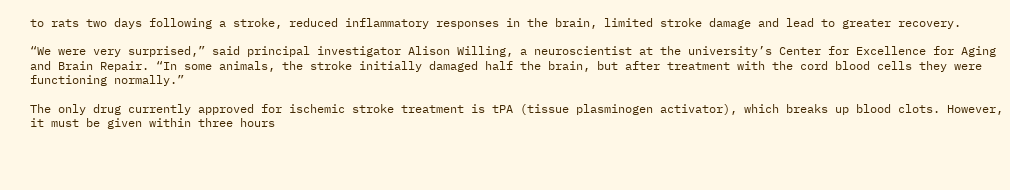to rats two days following a stroke, reduced inflammatory responses in the brain, limited stroke damage and lead to greater recovery.

“We were very surprised,” said principal investigator Alison Willing, a neuroscientist at the university’s Center for Excellence for Aging and Brain Repair. “In some animals, the stroke initially damaged half the brain, but after treatment with the cord blood cells they were functioning normally.”

The only drug currently approved for ischemic stroke treatment is tPA (tissue plasminogen activator), which breaks up blood clots. However, it must be given within three hours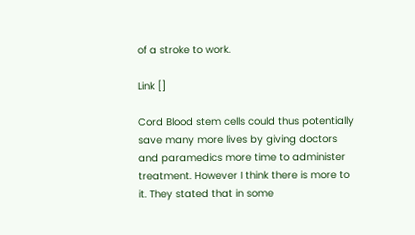of a stroke to work.

Link []

Cord Blood stem cells could thus potentially save many more lives by giving doctors and paramedics more time to administer treatment. However I think there is more to it. They stated that in some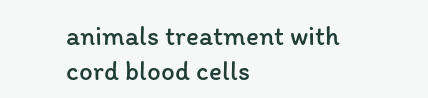animals treatment with cord blood cells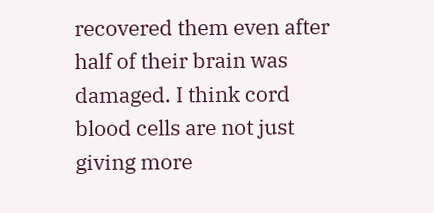recovered them even after half of their brain was damaged. I think cord blood cells are not just giving more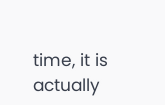time, it is actually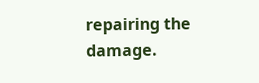repairing the damage.